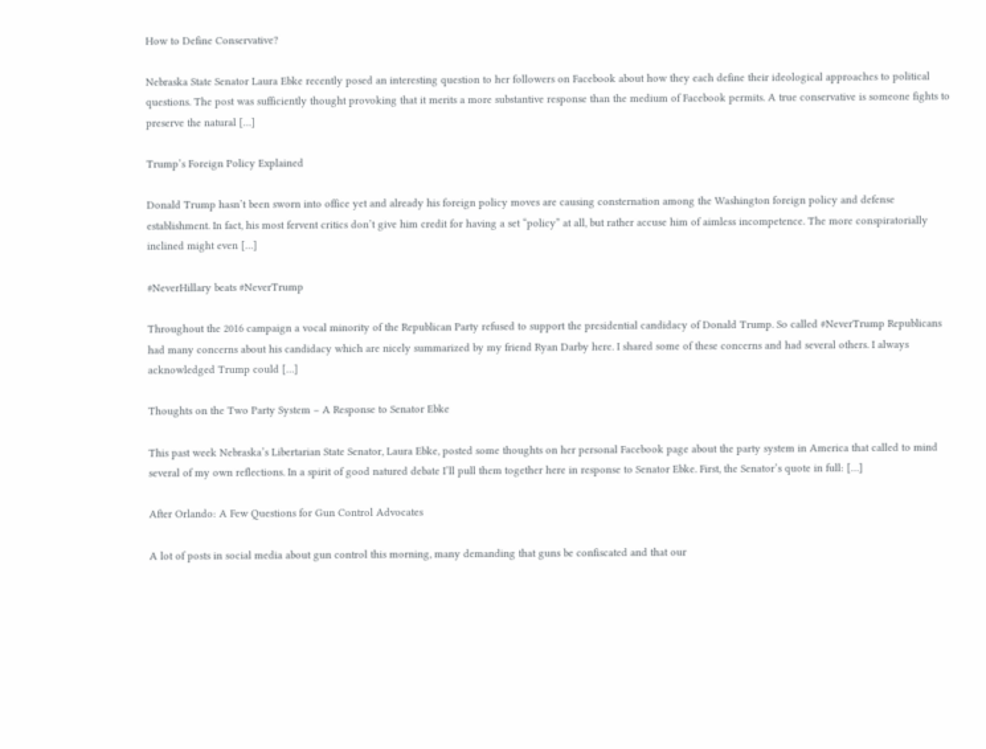How to Define Conservative?

Nebraska State Senator Laura Ebke recently posed an interesting question to her followers on Facebook about how they each define their ideological approaches to political questions. The post was sufficiently thought provoking that it merits a more substantive response than the medium of Facebook permits. A true conservative is someone fights to preserve the natural […]

Trump’s Foreign Policy Explained

Donald Trump hasn’t been sworn into office yet and already his foreign policy moves are causing consternation among the Washington foreign policy and defense establishment. In fact, his most fervent critics don’t give him credit for having a set “policy” at all, but rather accuse him of aimless incompetence. The more conspiratorially inclined might even […]

#NeverHillary beats #NeverTrump

Throughout the 2016 campaign a vocal minority of the Republican Party refused to support the presidential candidacy of Donald Trump. So called #NeverTrump Republicans had many concerns about his candidacy which are nicely summarized by my friend Ryan Darby here. I shared some of these concerns and had several others. I always acknowledged Trump could […]

Thoughts on the Two Party System – A Response to Senator Ebke

This past week Nebraska’s Libertarian State Senator, Laura Ebke, posted some thoughts on her personal Facebook page about the party system in America that called to mind several of my own reflections. In a spirit of good natured debate I’ll pull them together here in response to Senator Ebke. First, the Senator’s quote in full: […]

After Orlando: A Few Questions for Gun Control Advocates

A lot of posts in social media about gun control this morning, many demanding that guns be confiscated and that our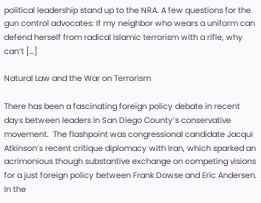political leadership stand up to the NRA. A few questions for the gun control advocates: If my neighbor who wears a uniform can defend herself from radical Islamic terrorism with a rifle, why can’t […]

Natural Law and the War on Terrorism

There has been a fascinating foreign policy debate in recent days between leaders in San Diego County’s conservative movement.  The flashpoint was congressional candidate Jacqui Atkinson’s recent critique diplomacy with Iran, which sparked an acrimonious though substantive exchange on competing visions for a just foreign policy between Frank Dowse and Eric Andersen.  In the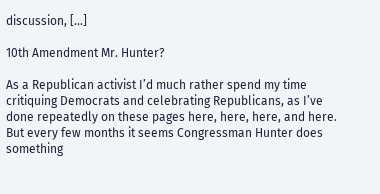discussion, […]

10th Amendment Mr. Hunter?

As a Republican activist I’d much rather spend my time critiquing Democrats and celebrating Republicans, as I’ve done repeatedly on these pages here, here, here, and here. But every few months it seems Congressman Hunter does something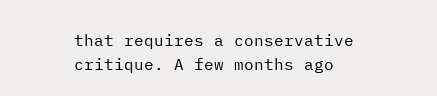that requires a conservative critique. A few months ago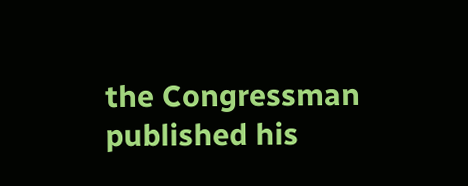the Congressman published his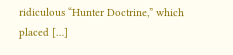ridiculous “Hunter Doctrine,” which placed […]